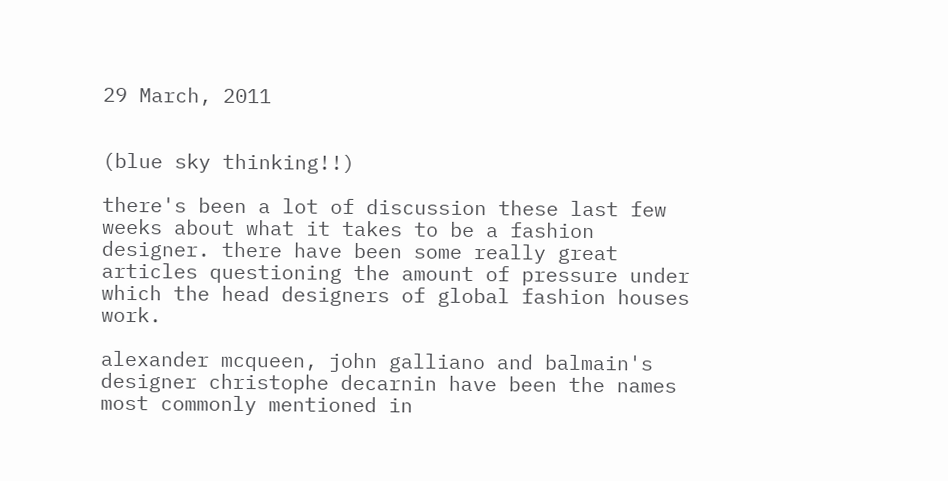29 March, 2011


(blue sky thinking!!)

there's been a lot of discussion these last few weeks about what it takes to be a fashion designer. there have been some really great articles questioning the amount of pressure under which the head designers of global fashion houses work.

alexander mcqueen, john galliano and balmain's designer christophe decarnin have been the names most commonly mentioned in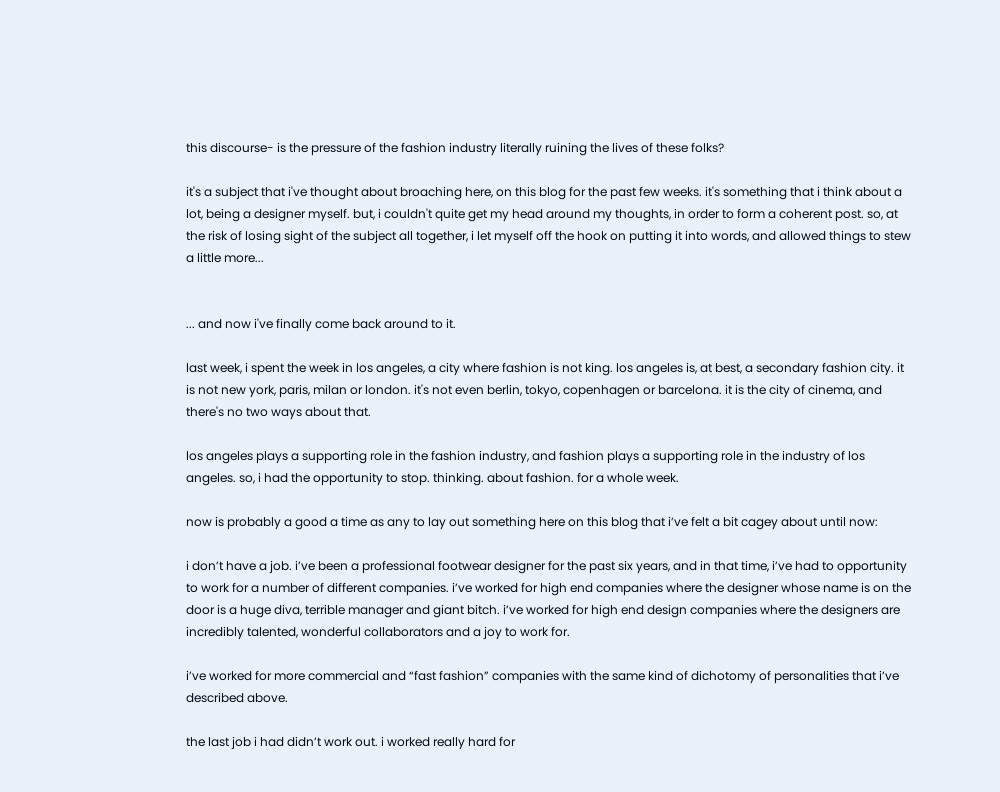this discourse- is the pressure of the fashion industry literally ruining the lives of these folks?

it's a subject that i've thought about broaching here, on this blog for the past few weeks. it's something that i think about a lot, being a designer myself. but, i couldn't quite get my head around my thoughts, in order to form a coherent post. so, at the risk of losing sight of the subject all together, i let myself off the hook on putting it into words, and allowed things to stew a little more...


... and now i've finally come back around to it.

last week, i spent the week in los angeles, a city where fashion is not king. los angeles is, at best, a secondary fashion city. it is not new york, paris, milan or london. it's not even berlin, tokyo, copenhagen or barcelona. it is the city of cinema, and there's no two ways about that.

los angeles plays a supporting role in the fashion industry, and fashion plays a supporting role in the industry of los angeles. so, i had the opportunity to stop. thinking. about fashion. for a whole week.

now is probably a good a time as any to lay out something here on this blog that i’ve felt a bit cagey about until now:

i don’t have a job. i’ve been a professional footwear designer for the past six years, and in that time, i’ve had to opportunity to work for a number of different companies. i’ve worked for high end companies where the designer whose name is on the door is a huge diva, terrible manager and giant bitch. i’ve worked for high end design companies where the designers are incredibly talented, wonderful collaborators and a joy to work for.

i’ve worked for more commercial and “fast fashion” companies with the same kind of dichotomy of personalities that i’ve described above.

the last job i had didn’t work out. i worked really hard for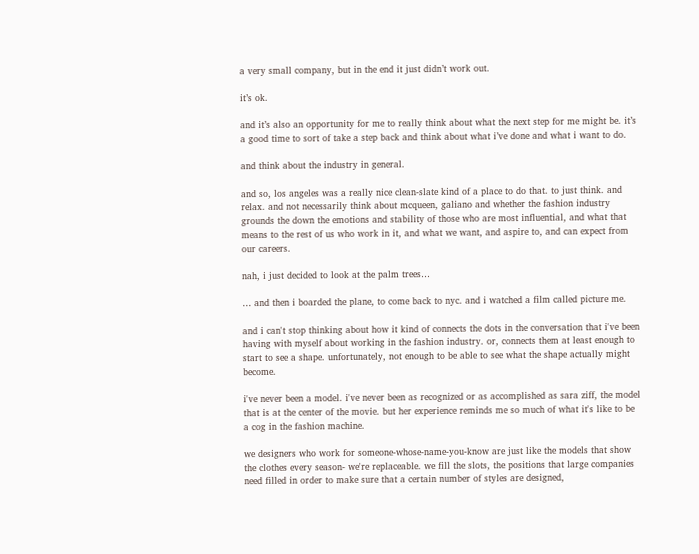a very small company, but in the end it just didn’t work out.

it’s ok.

and it’s also an opportunity for me to really think about what the next step for me might be. it’s a good time to sort of take a step back and think about what i’ve done and what i want to do.

and think about the industry in general.

and so, los angeles was a really nice clean-slate kind of a place to do that. to just think. and relax. and not necessarily think about mcqueen, galiano and whether the fashion industry grounds the down the emotions and stability of those who are most influential, and what that means to the rest of us who work in it, and what we want, and aspire to, and can expect from our careers.

nah, i just decided to look at the palm trees…

… and then i boarded the plane, to come back to nyc. and i watched a film called picture me.

and i can't stop thinking about how it kind of connects the dots in the conversation that i've been having with myself about working in the fashion industry. or, connects them at least enough to start to see a shape. unfortunately, not enough to be able to see what the shape actually might become.

i've never been a model. i've never been as recognized or as accomplished as sara ziff, the model that is at the center of the movie. but her experience reminds me so much of what it's like to be a cog in the fashion machine.

we designers who work for someone-whose-name-you-know are just like the models that show the clothes every season- we're replaceable. we fill the slots, the positions that large companies need filled in order to make sure that a certain number of styles are designed,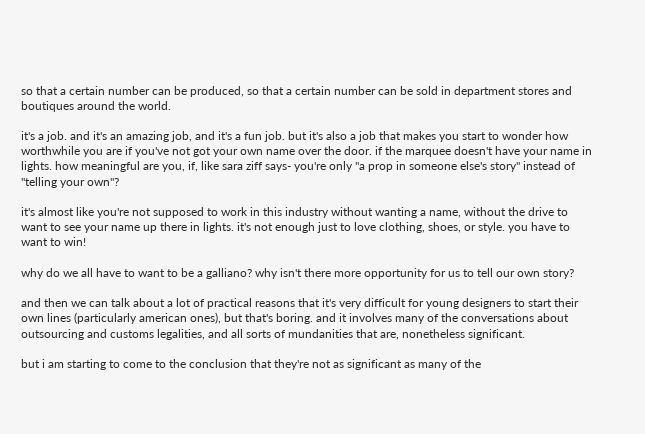so that a certain number can be produced, so that a certain number can be sold in department stores and boutiques around the world.

it's a job. and it's an amazing job, and it's a fun job. but it's also a job that makes you start to wonder how worthwhile you are if you've not got your own name over the door. if the marquee doesn't have your name in lights. how meaningful are you, if, like sara ziff says- you're only "a prop in someone else's story" instead of "telling your own"?

it's almost like you're not supposed to work in this industry without wanting a name, without the drive to want to see your name up there in lights. it's not enough just to love clothing, shoes, or style. you have to want to win!

why do we all have to want to be a galliano? why isn't there more opportunity for us to tell our own story?

and then we can talk about a lot of practical reasons that it's very difficult for young designers to start their own lines (particularly american ones), but that's boring. and it involves many of the conversations about outsourcing and customs legalities, and all sorts of mundanities that are, nonetheless significant.

but i am starting to come to the conclusion that they're not as significant as many of the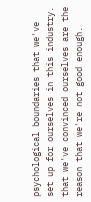psychological boundaries that we've set up for ourselves in this industry. that we've convinced ourselves are the reason that we're not good enough.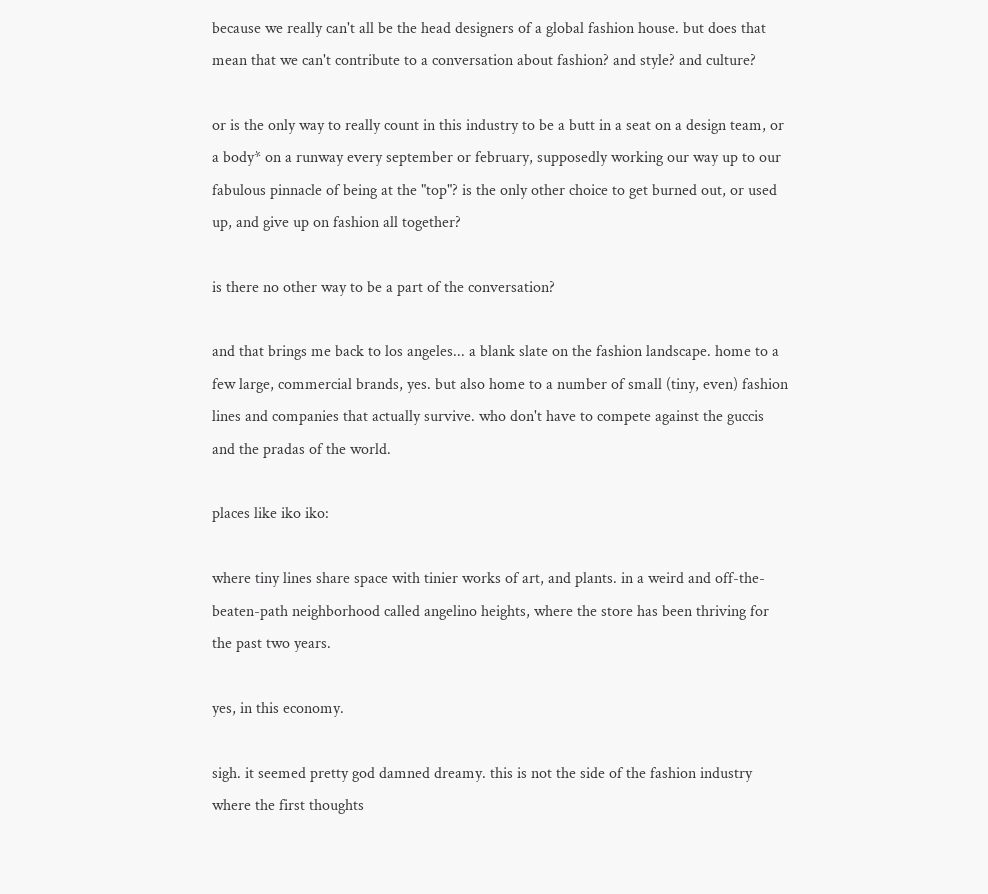because we really can't all be the head designers of a global fashion house. but does that mean that we can't contribute to a conversation about fashion? and style? and culture?

or is the only way to really count in this industry to be a butt in a seat on a design team, or a body* on a runway every september or february, supposedly working our way up to our fabulous pinnacle of being at the "top"? is the only other choice to get burned out, or used up, and give up on fashion all together?

is there no other way to be a part of the conversation?

and that brings me back to los angeles... a blank slate on the fashion landscape. home to a few large, commercial brands, yes. but also home to a number of small (tiny, even) fashion lines and companies that actually survive. who don't have to compete against the guccis and the pradas of the world.

places like iko iko:

where tiny lines share space with tinier works of art, and plants. in a weird and off-the-beaten-path neighborhood called angelino heights, where the store has been thriving for the past two years.

yes, in this economy.

sigh. it seemed pretty god damned dreamy. this is not the side of the fashion industry where the first thoughts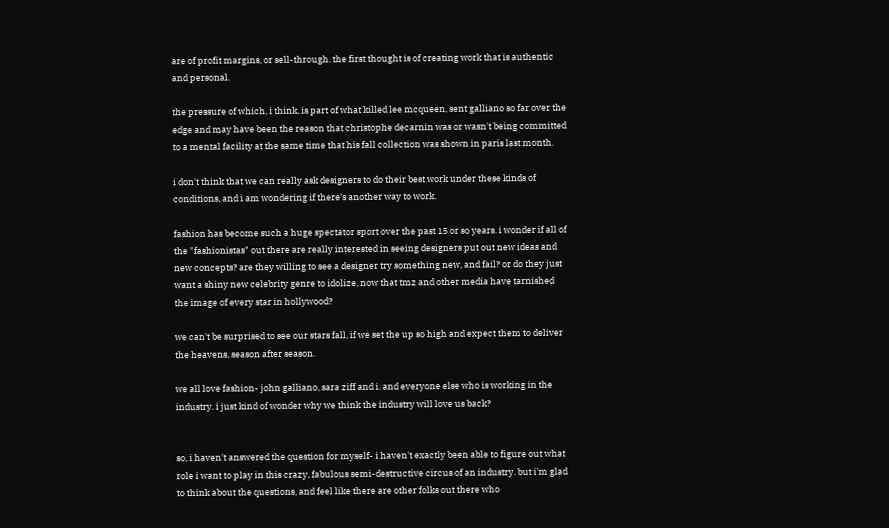are of profit margins, or sell-through. the first thought is of creating work that is authentic and personal.

the pressure of which, i think, is part of what killed lee mcqueen, sent galliano so far over the edge and may have been the reason that christophe decarnin was or wasn't being committed to a mental facility at the same time that his fall collection was shown in paris last month.

i don't think that we can really ask designers to do their best work under these kinds of conditions, and i am wondering if there's another way to work.

fashion has become such a huge spectator sport over the past 15 or so years. i wonder if all of the "fashionistas" out there are really interested in seeing designers put out new ideas and new concepts? are they willing to see a designer try something new, and fail? or do they just want a shiny new celebrity genre to idolize, now that tmz and other media have tarnished the image of every star in hollywood?

we can't be surprised to see our stars fall, if we set the up so high and expect them to deliver the heavens, season after season.

we all love fashion- john galliano, sara ziff and i. and everyone else who is working in the industry. i just kind of wonder why we think the industry will love us back?


so, i haven't answered the question for myself- i haven't exactly been able to figure out what role i want to play in this crazy, fabulous semi-destructive circus of an industry. but i'm glad to think about the questions, and feel like there are other folks out there who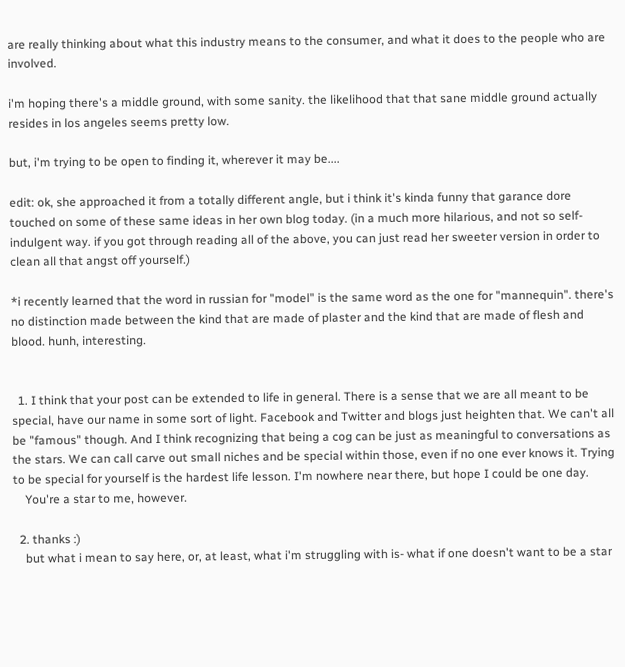are really thinking about what this industry means to the consumer, and what it does to the people who are involved.

i'm hoping there's a middle ground, with some sanity. the likelihood that that sane middle ground actually resides in los angeles seems pretty low.

but, i'm trying to be open to finding it, wherever it may be....

edit: ok, she approached it from a totally different angle, but i think it's kinda funny that garance dore touched on some of these same ideas in her own blog today. (in a much more hilarious, and not so self-indulgent way. if you got through reading all of the above, you can just read her sweeter version in order to clean all that angst off yourself.)

*i recently learned that the word in russian for "model" is the same word as the one for "mannequin". there's no distinction made between the kind that are made of plaster and the kind that are made of flesh and blood. hunh, interesting.


  1. I think that your post can be extended to life in general. There is a sense that we are all meant to be special, have our name in some sort of light. Facebook and Twitter and blogs just heighten that. We can't all be "famous" though. And I think recognizing that being a cog can be just as meaningful to conversations as the stars. We can call carve out small niches and be special within those, even if no one ever knows it. Trying to be special for yourself is the hardest life lesson. I'm nowhere near there, but hope I could be one day.
    You're a star to me, however.

  2. thanks :)
    but what i mean to say here, or, at least, what i'm struggling with is- what if one doesn't want to be a star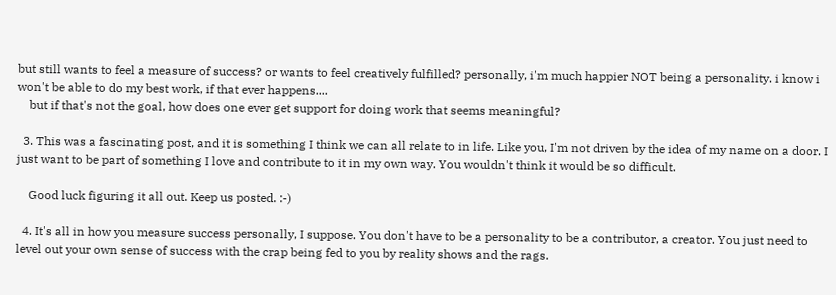but still wants to feel a measure of success? or wants to feel creatively fulfilled? personally, i'm much happier NOT being a personality. i know i won't be able to do my best work, if that ever happens....
    but if that's not the goal, how does one ever get support for doing work that seems meaningful?

  3. This was a fascinating post, and it is something I think we can all relate to in life. Like you, I'm not driven by the idea of my name on a door. I just want to be part of something I love and contribute to it in my own way. You wouldn't think it would be so difficult.

    Good luck figuring it all out. Keep us posted. :-)

  4. It's all in how you measure success personally, I suppose. You don't have to be a personality to be a contributor, a creator. You just need to level out your own sense of success with the crap being fed to you by reality shows and the rags.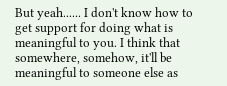But yeah...... I don't know how to get support for doing what is meaningful to you. I think that somewhere, somehow, it'll be meaningful to someone else as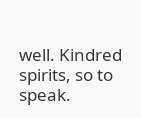well. Kindred spirits, so to speak.